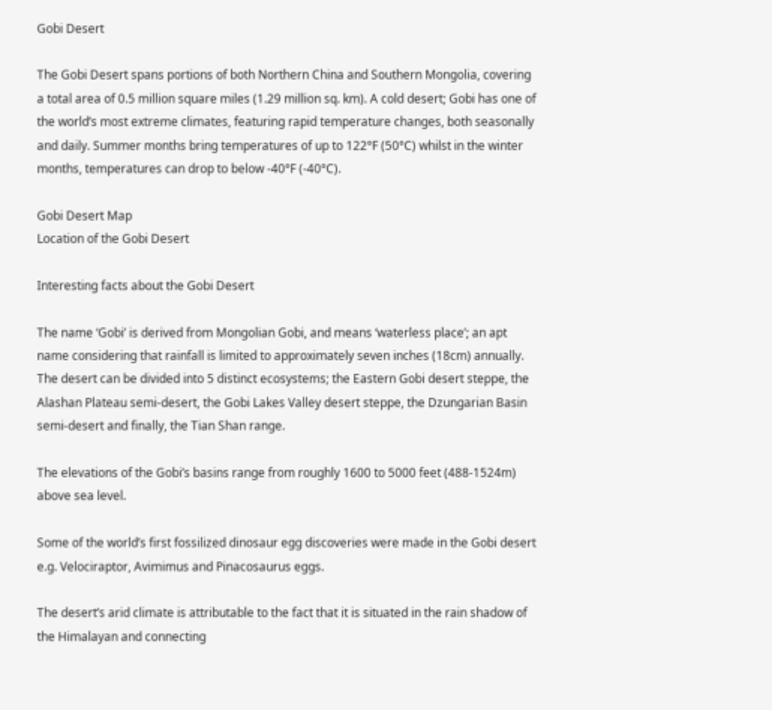Gobi Desert

The Gobi Desert spans portions of both Northern China and Southern Mongolia, covering a total area of 0.5 million square miles (1.29 million sq. km). A cold desert; Gobi has one of the world’s most extreme climates, featuring rapid temperature changes, both seasonally and daily. Summer months bring temperatures of up to 122°F (50°C) whilst in the winter months, temperatures can drop to below -40°F (-40°C).

Gobi Desert Map
Location of the Gobi Desert

Interesting facts about the Gobi Desert

The name ‘Gobi’ is derived from Mongolian Gobi, and means ‘waterless place’; an apt name considering that rainfall is limited to approximately seven inches (18cm) annually.
The desert can be divided into 5 distinct ecosystems; the Eastern Gobi desert steppe, the Alashan Plateau semi-desert, the Gobi Lakes Valley desert steppe, the Dzungarian Basin semi-desert and finally, the Tian Shan range.

The elevations of the Gobi’s basins range from roughly 1600 to 5000 feet (488-1524m) above sea level.

Some of the world’s first fossilized dinosaur egg discoveries were made in the Gobi desert e.g. Velociraptor, Avimimus and Pinacosaurus eggs.

The desert’s arid climate is attributable to the fact that it is situated in the rain shadow of the Himalayan and connecting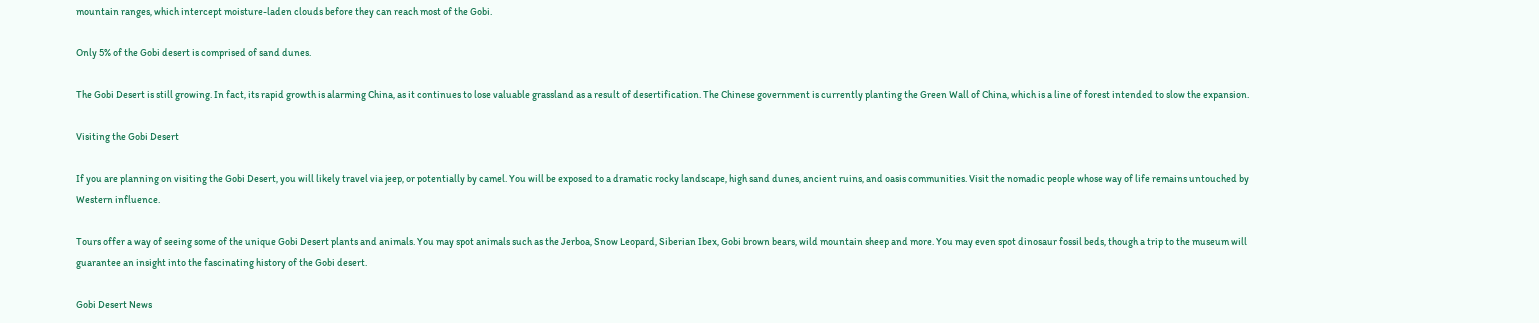mountain ranges, which intercept moisture-laden clouds before they can reach most of the Gobi.

Only 5% of the Gobi desert is comprised of sand dunes.

The Gobi Desert is still growing. In fact, its rapid growth is alarming China, as it continues to lose valuable grassland as a result of desertification. The Chinese government is currently planting the Green Wall of China, which is a line of forest intended to slow the expansion.

Visiting the Gobi Desert

If you are planning on visiting the Gobi Desert, you will likely travel via jeep, or potentially by camel. You will be exposed to a dramatic rocky landscape, high sand dunes, ancient ruins, and oasis communities. Visit the nomadic people whose way of life remains untouched by Western influence.

Tours offer a way of seeing some of the unique Gobi Desert plants and animals. You may spot animals such as the Jerboa, Snow Leopard, Siberian Ibex, Gobi brown bears, wild mountain sheep and more. You may even spot dinosaur fossil beds, though a trip to the museum will guarantee an insight into the fascinating history of the Gobi desert.

Gobi Desert News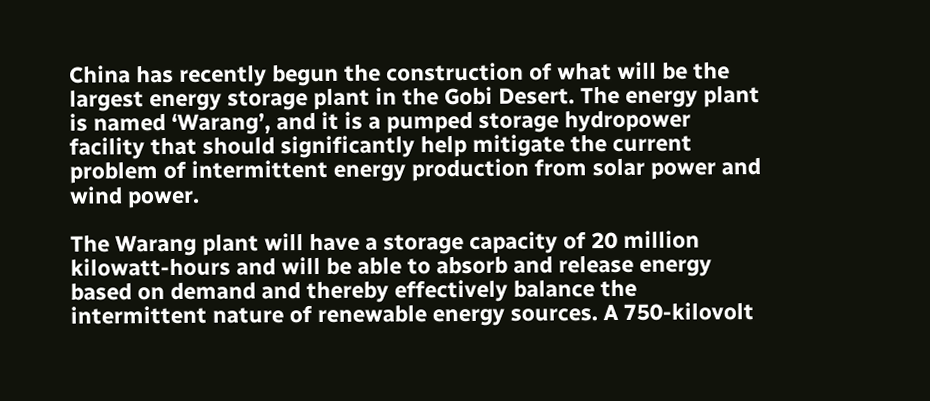China has recently begun the construction of what will be the largest energy storage plant in the Gobi Desert. The energy plant is named ‘Warang’, and it is a pumped storage hydropower facility that should significantly help mitigate the current problem of intermittent energy production from solar power and wind power.

The Warang plant will have a storage capacity of 20 million kilowatt-hours and will be able to absorb and release energy based on demand and thereby effectively balance the intermittent nature of renewable energy sources. A 750-kilovolt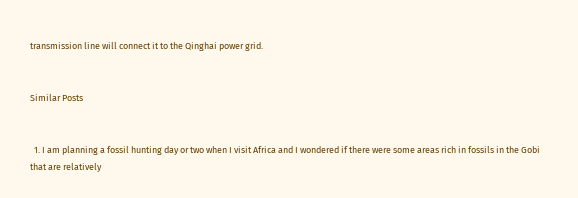transmission line will connect it to the Qinghai power grid.


Similar Posts


  1. I am planning a fossil hunting day or two when I visit Africa and I wondered if there were some areas rich in fossils in the Gobi that are relatively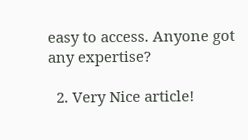easy to access. Anyone got any expertise?

  2. Very Nice article!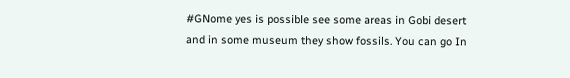#GNome yes is possible see some areas in Gobi desert and in some museum they show fossils. You can go In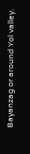Bayanzag or around Yol valley.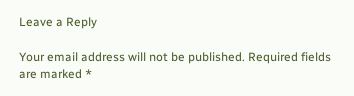Leave a Reply

Your email address will not be published. Required fields are marked *